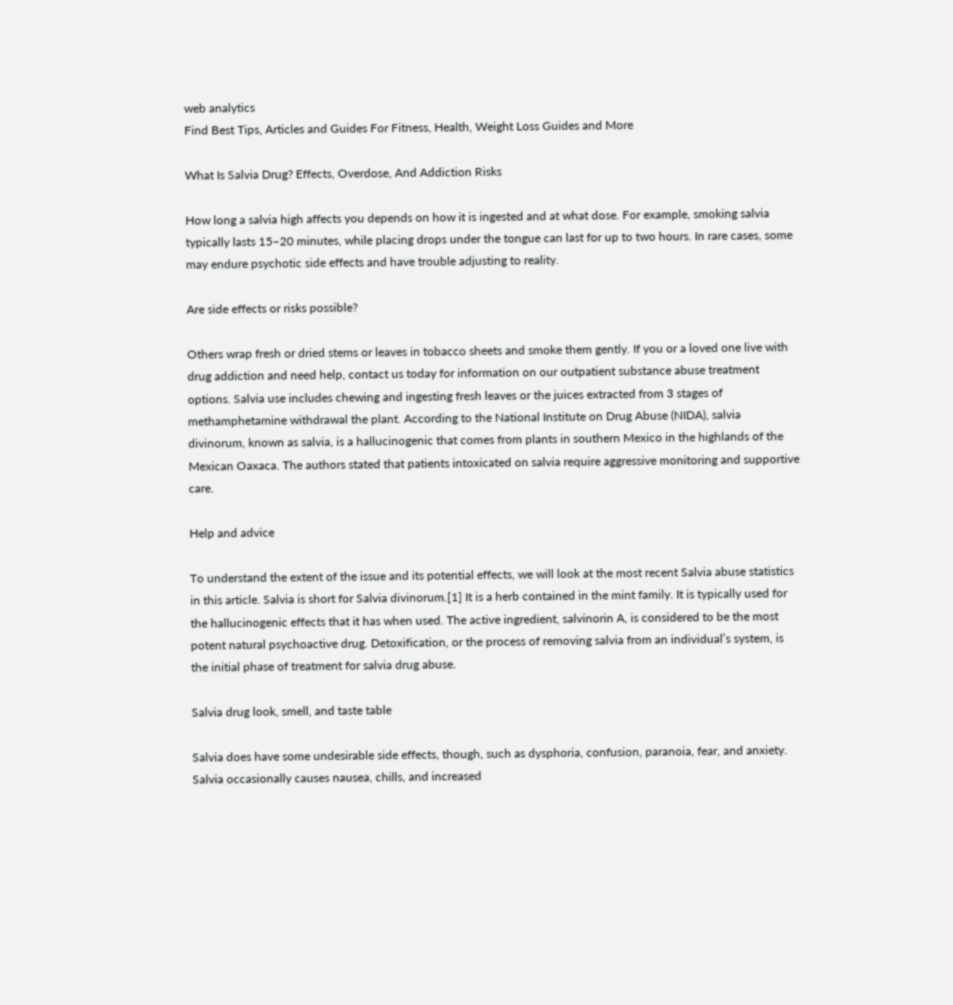web analytics
Find Best Tips, Articles and Guides For Fitness, Health, Weight Loss Guides and More

What Is Salvia Drug? Effects, Overdose, And Addiction Risks

How long a salvia high affects you depends on how it is ingested and at what dose. For example, smoking salvia typically lasts 15–20 minutes, while placing drops under the tongue can last for up to two hours. In rare cases, some may endure psychotic side effects and have trouble adjusting to reality.

Are side effects or risks possible?

Others wrap fresh or dried stems or leaves in tobacco sheets and smoke them gently. If you or a loved one live with drug addiction and need help, contact us today for information on our outpatient substance abuse treatment options. Salvia use includes chewing and ingesting fresh leaves or the juices extracted from 3 stages of methamphetamine withdrawal the plant. According to the National Institute on Drug Abuse (NIDA), salvia divinorum, known as salvia, is a hallucinogenic that comes from plants in southern Mexico in the highlands of the Mexican Oaxaca. The authors stated that patients intoxicated on salvia require aggressive monitoring and supportive care.

Help and advice

To understand the extent of the issue and its potential effects, we will look at the most recent Salvia abuse statistics in this article. Salvia is short for Salvia divinorum.[1] It is a herb contained in the mint family. It is typically used for the hallucinogenic effects that it has when used. The active ingredient, salvinorin A, is considered to be the most potent natural psychoactive drug. Detoxification, or the process of removing salvia from an individual’s system, is the initial phase of treatment for salvia drug abuse.

Salvia drug look, smell, and taste table

Salvia does have some undesirable side effects, though, such as dysphoria, confusion, paranoia, fear, and anxiety. Salvia occasionally causes nausea, chills, and increased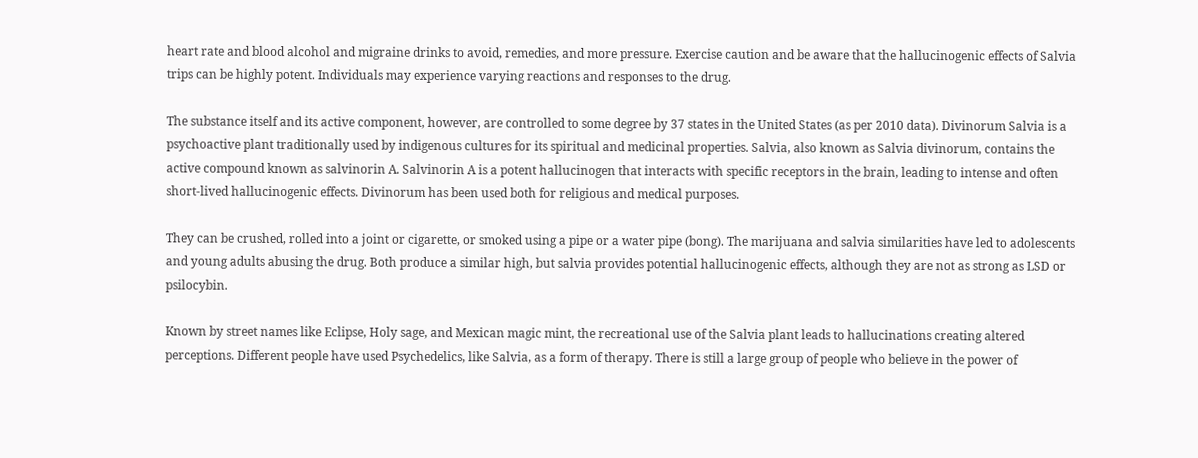heart rate and blood alcohol and migraine drinks to avoid, remedies, and more pressure. Exercise caution and be aware that the hallucinogenic effects of Salvia trips can be highly potent. Individuals may experience varying reactions and responses to the drug.

The substance itself and its active component, however, are controlled to some degree by 37 states in the United States (as per 2010 data). Divinorum Salvia is a psychoactive plant traditionally used by indigenous cultures for its spiritual and medicinal properties. Salvia, also known as Salvia divinorum, contains the active compound known as salvinorin A. Salvinorin A is a potent hallucinogen that interacts with specific receptors in the brain, leading to intense and often short-lived hallucinogenic effects. Divinorum has been used both for religious and medical purposes.

They can be crushed, rolled into a joint or cigarette, or smoked using a pipe or a water pipe (bong). The marijuana and salvia similarities have led to adolescents and young adults abusing the drug. Both produce a similar high, but salvia provides potential hallucinogenic effects, although they are not as strong as LSD or psilocybin.

Known by street names like Eclipse, Holy sage, and Mexican magic mint, the recreational use of the Salvia plant leads to hallucinations creating altered perceptions. Different people have used Psychedelics, like Salvia, as a form of therapy. There is still a large group of people who believe in the power of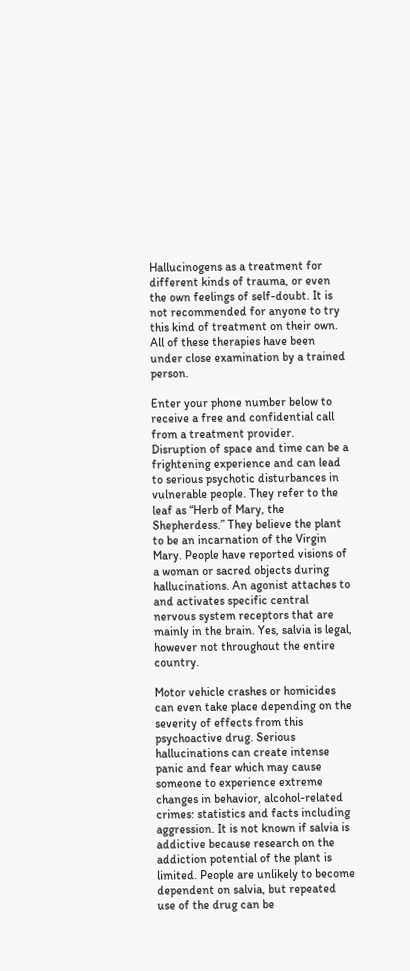Hallucinogens as a treatment for different kinds of trauma, or even the own feelings of self-doubt. It is not recommended for anyone to try this kind of treatment on their own. All of these therapies have been under close examination by a trained person.

Enter your phone number below to receive a free and confidential call from a treatment provider. Disruption of space and time can be a frightening experience and can lead to serious psychotic disturbances in vulnerable people. They refer to the leaf as “Herb of Mary, the Shepherdess.” They believe the plant to be an incarnation of the Virgin Mary. People have reported visions of a woman or sacred objects during hallucinations. An agonist attaches to and activates specific central nervous system receptors that are mainly in the brain. Yes, salvia is legal, however not throughout the entire country.

Motor vehicle crashes or homicides can even take place depending on the severity of effects from this psychoactive drug. Serious hallucinations can create intense panic and fear which may cause someone to experience extreme changes in behavior, alcohol-related crimes: statistics and facts including aggression. It is not known if salvia is addictive because research on the addiction potential of the plant is limited. People are unlikely to become dependent on salvia, but repeated use of the drug can be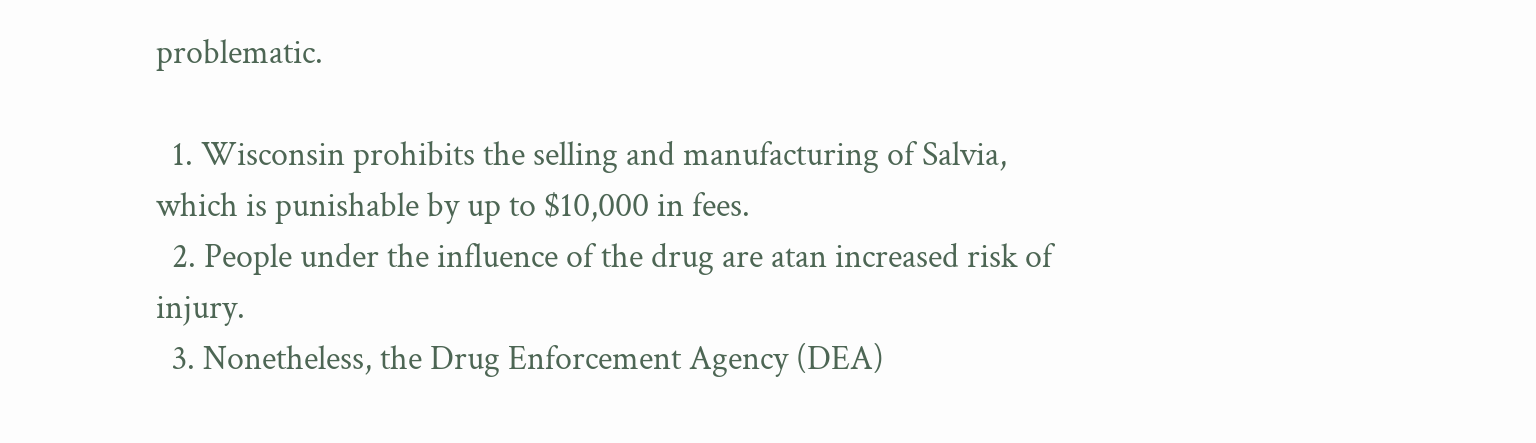problematic.

  1. Wisconsin prohibits the selling and manufacturing of Salvia, which is punishable by up to $10,000 in fees.
  2. People under the influence of the drug are atan increased risk of injury.
  3. Nonetheless, the Drug Enforcement Agency (DEA)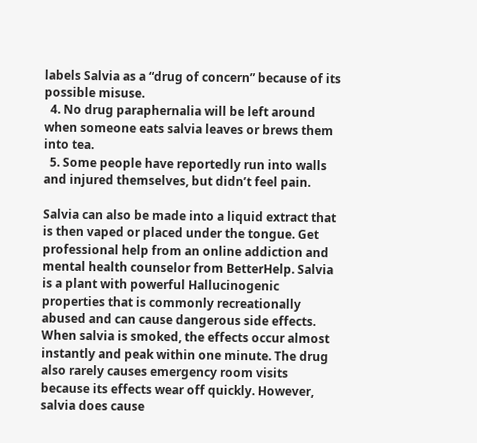labels Salvia as a “drug of concern” because of its possible misuse.
  4. No drug paraphernalia will be left around when someone eats salvia leaves or brews them into tea.
  5. Some people have reportedly run into walls and injured themselves, but didn’t feel pain.

Salvia can also be made into a liquid extract that is then vaped or placed under the tongue. Get professional help from an online addiction and mental health counselor from BetterHelp. Salvia is a plant with powerful Hallucinogenic properties that is commonly recreationally abused and can cause dangerous side effects. When salvia is smoked, the effects occur almost instantly and peak within one minute. The drug also rarely causes emergency room visits because its effects wear off quickly. However, salvia does cause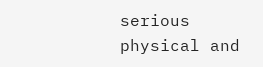serious physical and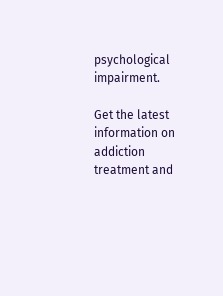psychological impairment.

Get the latest information on addiction treatment and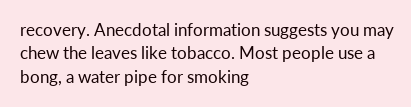recovery. Anecdotal information suggests you may chew the leaves like tobacco. Most people use a bong, a water pipe for smoking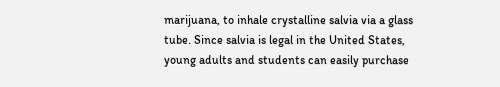marijuana, to inhale crystalline salvia via a glass tube. Since salvia is legal in the United States, young adults and students can easily purchase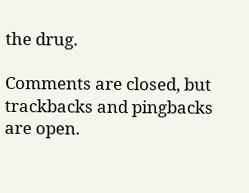the drug.

Comments are closed, but trackbacks and pingbacks are open.